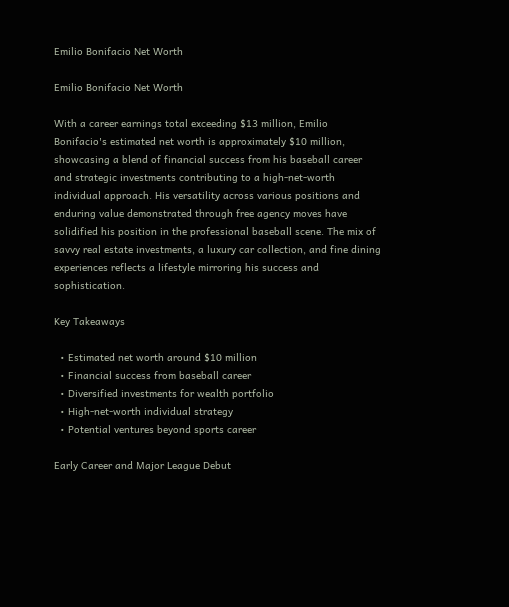Emilio Bonifacio Net Worth

Emilio Bonifacio Net Worth

With a career earnings total exceeding $13 million, Emilio Bonifacio's estimated net worth is approximately $10 million, showcasing a blend of financial success from his baseball career and strategic investments contributing to a high-net-worth individual approach. His versatility across various positions and enduring value demonstrated through free agency moves have solidified his position in the professional baseball scene. The mix of savvy real estate investments, a luxury car collection, and fine dining experiences reflects a lifestyle mirroring his success and sophistication.

Key Takeaways

  • Estimated net worth around $10 million
  • Financial success from baseball career
  • Diversified investments for wealth portfolio
  • High-net-worth individual strategy
  • Potential ventures beyond sports career

Early Career and Major League Debut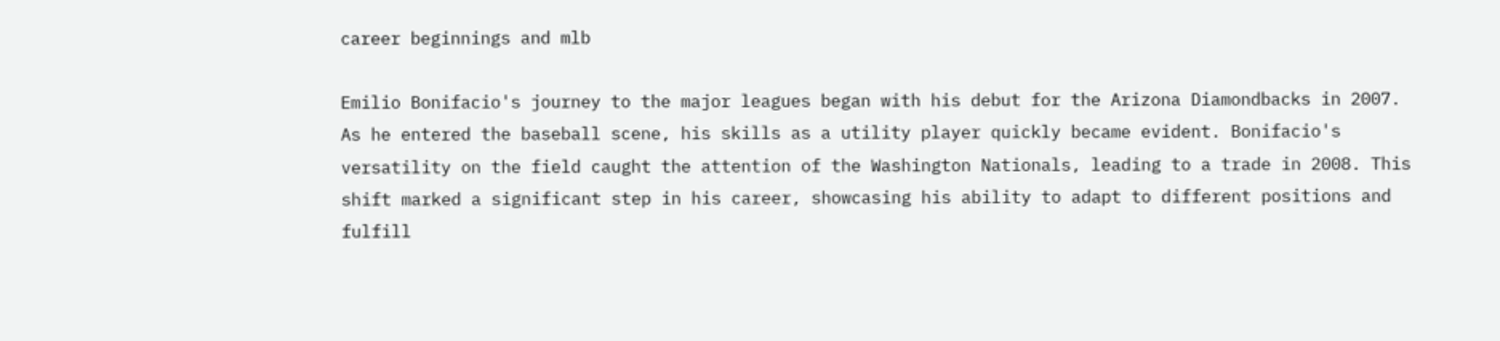career beginnings and mlb

Emilio Bonifacio's journey to the major leagues began with his debut for the Arizona Diamondbacks in 2007. As he entered the baseball scene, his skills as a utility player quickly became evident. Bonifacio's versatility on the field caught the attention of the Washington Nationals, leading to a trade in 2008. This shift marked a significant step in his career, showcasing his ability to adapt to different positions and fulfill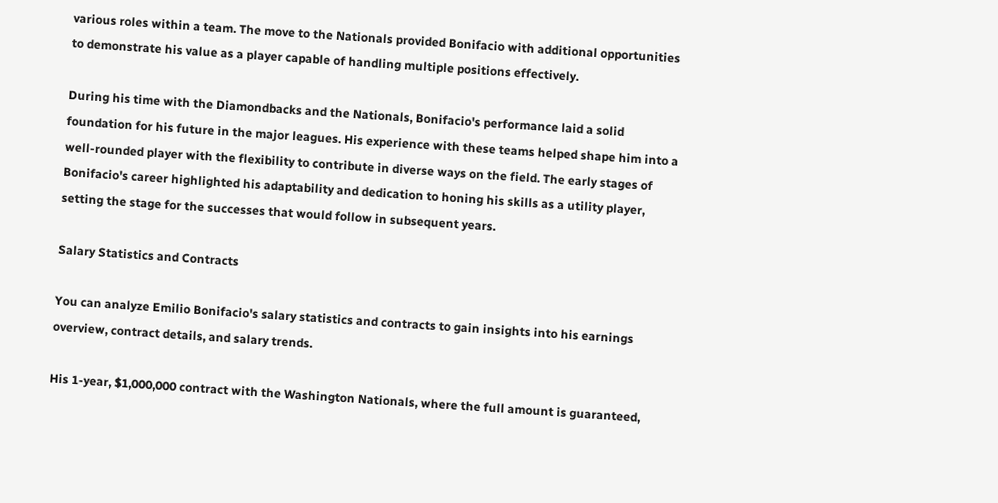various roles within a team. The move to the Nationals provided Bonifacio with additional opportunities to demonstrate his value as a player capable of handling multiple positions effectively.

During his time with the Diamondbacks and the Nationals, Bonifacio's performance laid a solid foundation for his future in the major leagues. His experience with these teams helped shape him into a well-rounded player with the flexibility to contribute in diverse ways on the field. The early stages of Bonifacio's career highlighted his adaptability and dedication to honing his skills as a utility player, setting the stage for the successes that would follow in subsequent years.

Salary Statistics and Contracts

You can analyze Emilio Bonifacio's salary statistics and contracts to gain insights into his earnings overview, contract details, and salary trends.

His 1-year, $1,000,000 contract with the Washington Nationals, where the full amount is guaranteed,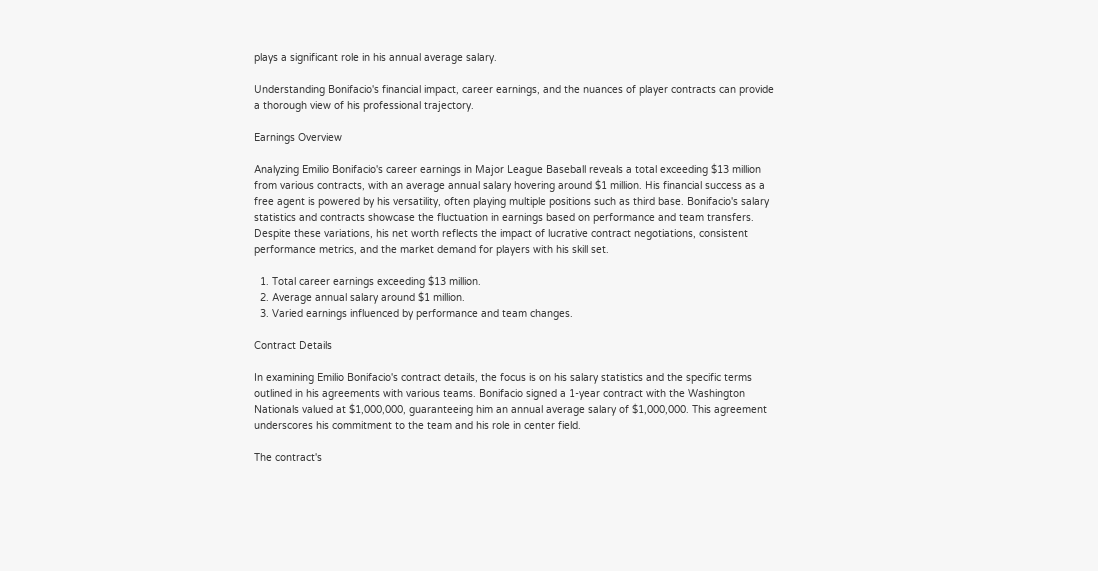plays a significant role in his annual average salary.

Understanding Bonifacio's financial impact, career earnings, and the nuances of player contracts can provide a thorough view of his professional trajectory.

Earnings Overview

Analyzing Emilio Bonifacio's career earnings in Major League Baseball reveals a total exceeding $13 million from various contracts, with an average annual salary hovering around $1 million. His financial success as a free agent is powered by his versatility, often playing multiple positions such as third base. Bonifacio's salary statistics and contracts showcase the fluctuation in earnings based on performance and team transfers. Despite these variations, his net worth reflects the impact of lucrative contract negotiations, consistent performance metrics, and the market demand for players with his skill set.

  1. Total career earnings exceeding $13 million.
  2. Average annual salary around $1 million.
  3. Varied earnings influenced by performance and team changes.

Contract Details

In examining Emilio Bonifacio's contract details, the focus is on his salary statistics and the specific terms outlined in his agreements with various teams. Bonifacio signed a 1-year contract with the Washington Nationals valued at $1,000,000, guaranteeing him an annual average salary of $1,000,000. This agreement underscores his commitment to the team and his role in center field.

The contract's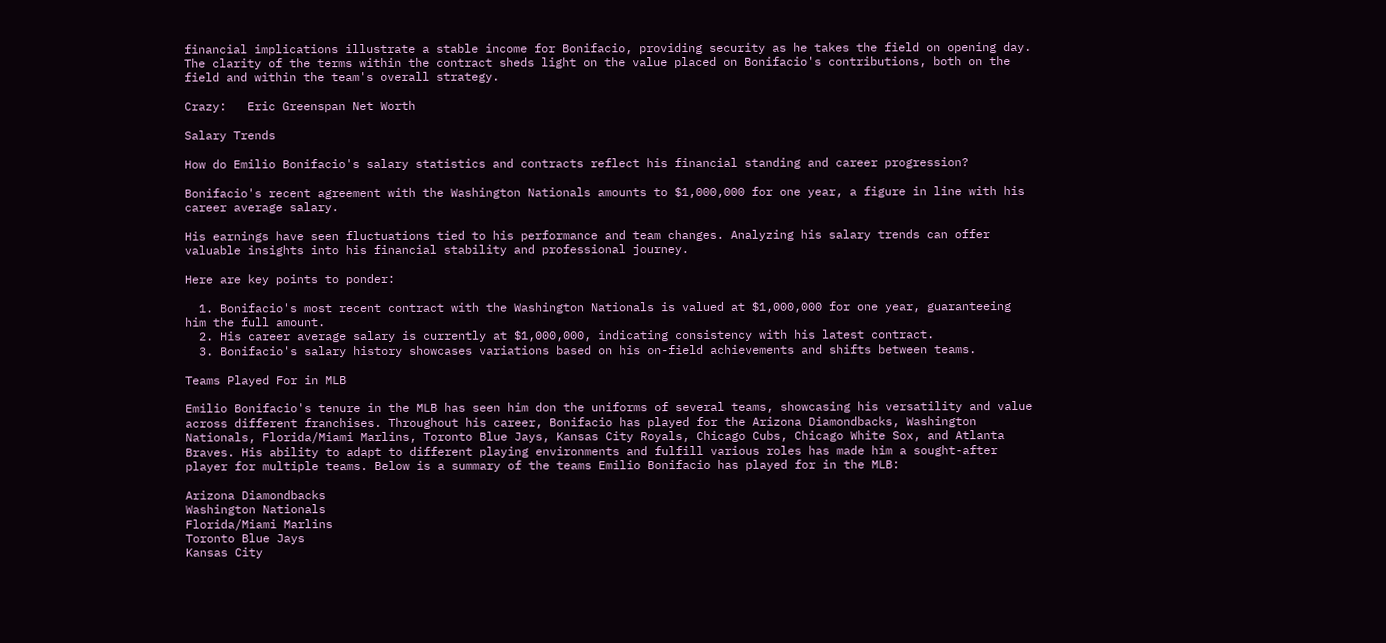financial implications illustrate a stable income for Bonifacio, providing security as he takes the field on opening day. The clarity of the terms within the contract sheds light on the value placed on Bonifacio's contributions, both on the field and within the team's overall strategy.

Crazy:   Eric Greenspan Net Worth

Salary Trends

How do Emilio Bonifacio's salary statistics and contracts reflect his financial standing and career progression?

Bonifacio's recent agreement with the Washington Nationals amounts to $1,000,000 for one year, a figure in line with his career average salary.

His earnings have seen fluctuations tied to his performance and team changes. Analyzing his salary trends can offer valuable insights into his financial stability and professional journey.

Here are key points to ponder:

  1. Bonifacio's most recent contract with the Washington Nationals is valued at $1,000,000 for one year, guaranteeing him the full amount.
  2. His career average salary is currently at $1,000,000, indicating consistency with his latest contract.
  3. Bonifacio's salary history showcases variations based on his on-field achievements and shifts between teams.

Teams Played For in MLB

Emilio Bonifacio's tenure in the MLB has seen him don the uniforms of several teams, showcasing his versatility and value across different franchises. Throughout his career, Bonifacio has played for the Arizona Diamondbacks, Washington Nationals, Florida/Miami Marlins, Toronto Blue Jays, Kansas City Royals, Chicago Cubs, Chicago White Sox, and Atlanta Braves. His ability to adapt to different playing environments and fulfill various roles has made him a sought-after player for multiple teams. Below is a summary of the teams Emilio Bonifacio has played for in the MLB:

Arizona Diamondbacks
Washington Nationals
Florida/Miami Marlins
Toronto Blue Jays
Kansas City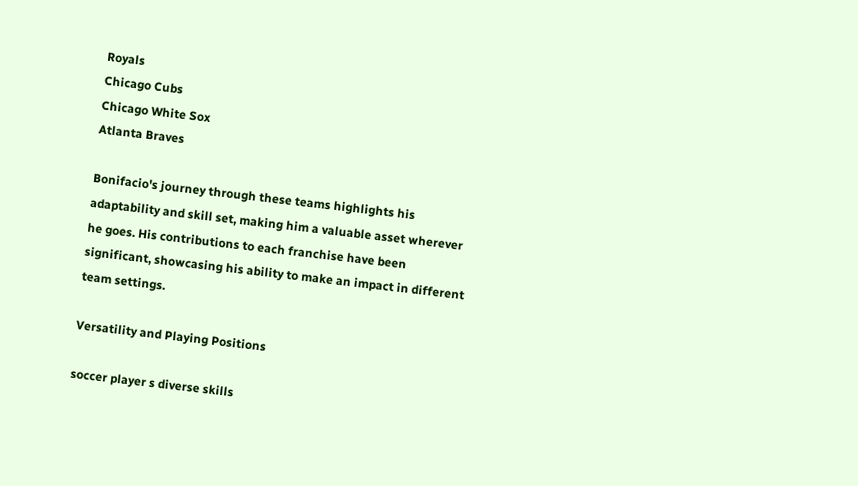Royals
Chicago Cubs
Chicago White Sox
Atlanta Braves

Bonifacio's journey through these teams highlights his adaptability and skill set, making him a valuable asset wherever he goes. His contributions to each franchise have been significant, showcasing his ability to make an impact in different team settings.

Versatility and Playing Positions

soccer player s diverse skills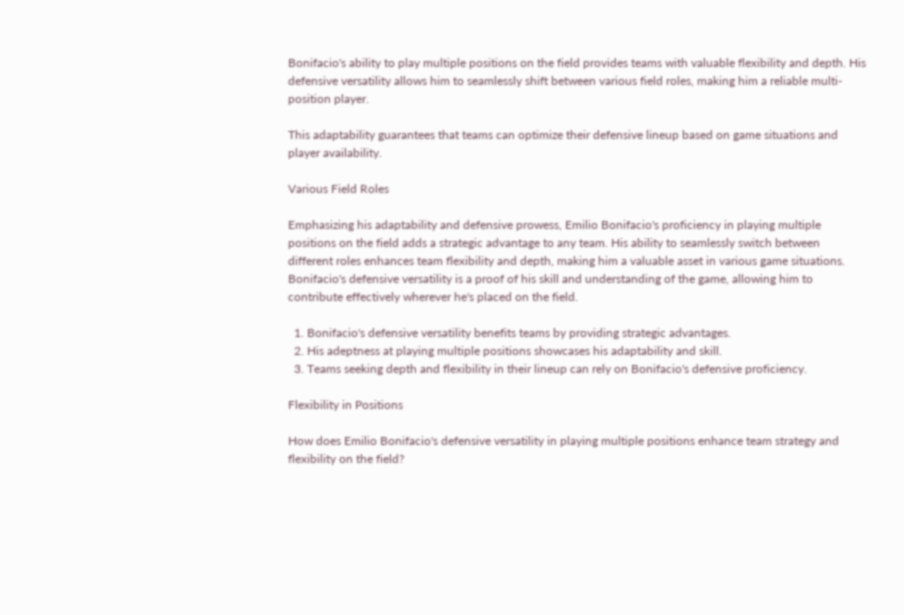Bonifacio's ability to play multiple positions on the field provides teams with valuable flexibility and depth. His defensive versatility allows him to seamlessly shift between various field roles, making him a reliable multi-position player.

This adaptability guarantees that teams can optimize their defensive lineup based on game situations and player availability.

Various Field Roles

Emphasizing his adaptability and defensive prowess, Emilio Bonifacio's proficiency in playing multiple positions on the field adds a strategic advantage to any team. His ability to seamlessly switch between different roles enhances team flexibility and depth, making him a valuable asset in various game situations. Bonifacio's defensive versatility is a proof of his skill and understanding of the game, allowing him to contribute effectively wherever he's placed on the field.

  1. Bonifacio's defensive versatility benefits teams by providing strategic advantages.
  2. His adeptness at playing multiple positions showcases his adaptability and skill.
  3. Teams seeking depth and flexibility in their lineup can rely on Bonifacio's defensive proficiency.

Flexibility in Positions

How does Emilio Bonifacio's defensive versatility in playing multiple positions enhance team strategy and flexibility on the field?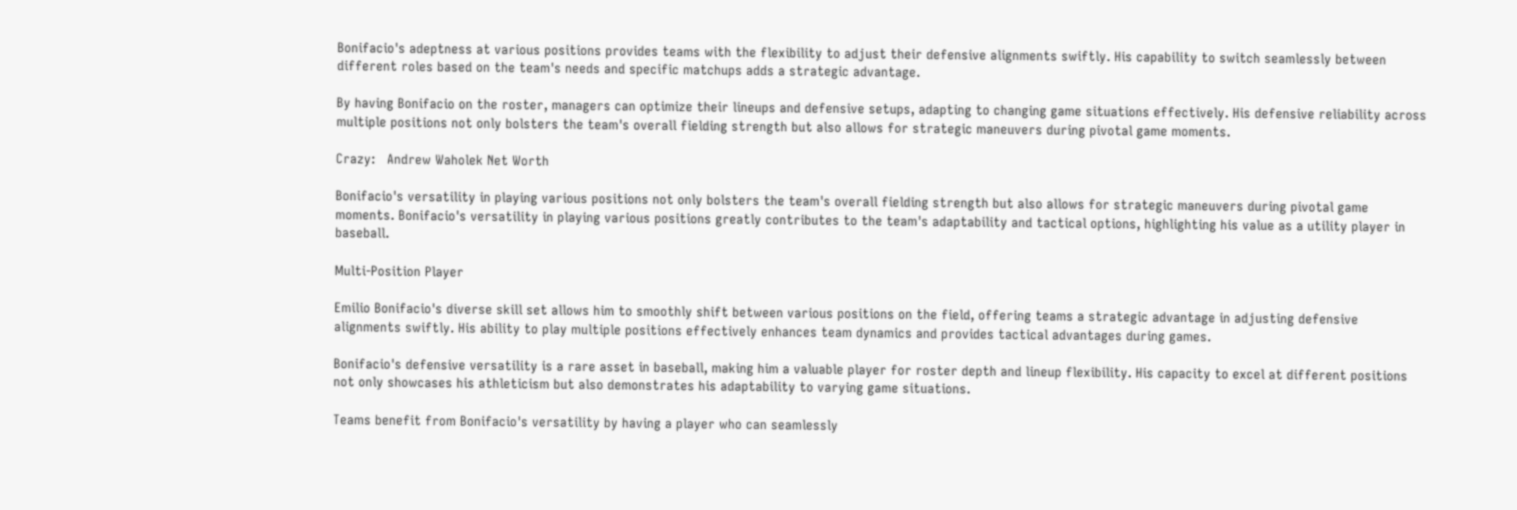Bonifacio's adeptness at various positions provides teams with the flexibility to adjust their defensive alignments swiftly. His capability to switch seamlessly between different roles based on the team's needs and specific matchups adds a strategic advantage.

By having Bonifacio on the roster, managers can optimize their lineups and defensive setups, adapting to changing game situations effectively. His defensive reliability across multiple positions not only bolsters the team's overall fielding strength but also allows for strategic maneuvers during pivotal game moments.

Crazy:   Andrew Waholek Net Worth

Bonifacio's versatility in playing various positions not only bolsters the team's overall fielding strength but also allows for strategic maneuvers during pivotal game moments. Bonifacio's versatility in playing various positions greatly contributes to the team's adaptability and tactical options, highlighting his value as a utility player in baseball.

Multi-Position Player

Emilio Bonifacio's diverse skill set allows him to smoothly shift between various positions on the field, offering teams a strategic advantage in adjusting defensive alignments swiftly. His ability to play multiple positions effectively enhances team dynamics and provides tactical advantages during games.

Bonifacio's defensive versatility is a rare asset in baseball, making him a valuable player for roster depth and lineup flexibility. His capacity to excel at different positions not only showcases his athleticism but also demonstrates his adaptability to varying game situations.

Teams benefit from Bonifacio's versatility by having a player who can seamlessly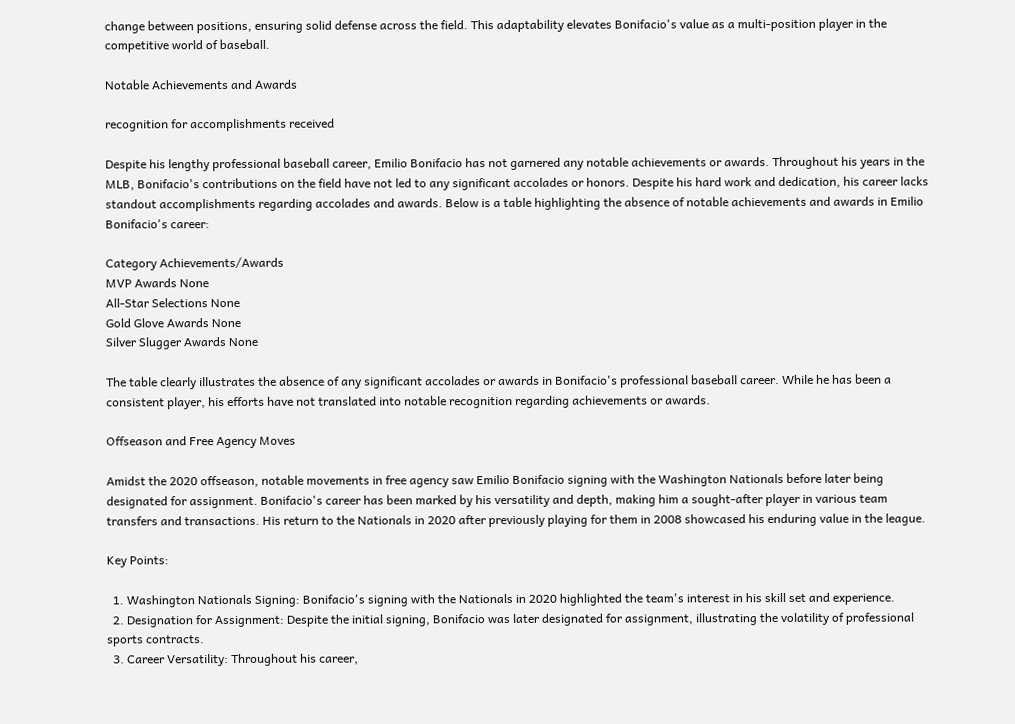change between positions, ensuring solid defense across the field. This adaptability elevates Bonifacio's value as a multi-position player in the competitive world of baseball.

Notable Achievements and Awards

recognition for accomplishments received

Despite his lengthy professional baseball career, Emilio Bonifacio has not garnered any notable achievements or awards. Throughout his years in the MLB, Bonifacio's contributions on the field have not led to any significant accolades or honors. Despite his hard work and dedication, his career lacks standout accomplishments regarding accolades and awards. Below is a table highlighting the absence of notable achievements and awards in Emilio Bonifacio's career:

Category Achievements/Awards
MVP Awards None
All-Star Selections None
Gold Glove Awards None
Silver Slugger Awards None

The table clearly illustrates the absence of any significant accolades or awards in Bonifacio's professional baseball career. While he has been a consistent player, his efforts have not translated into notable recognition regarding achievements or awards.

Offseason and Free Agency Moves

Amidst the 2020 offseason, notable movements in free agency saw Emilio Bonifacio signing with the Washington Nationals before later being designated for assignment. Bonifacio's career has been marked by his versatility and depth, making him a sought-after player in various team transfers and transactions. His return to the Nationals in 2020 after previously playing for them in 2008 showcased his enduring value in the league.

Key Points:

  1. Washington Nationals Signing: Bonifacio's signing with the Nationals in 2020 highlighted the team's interest in his skill set and experience.
  2. Designation for Assignment: Despite the initial signing, Bonifacio was later designated for assignment, illustrating the volatility of professional sports contracts.
  3. Career Versatility: Throughout his career,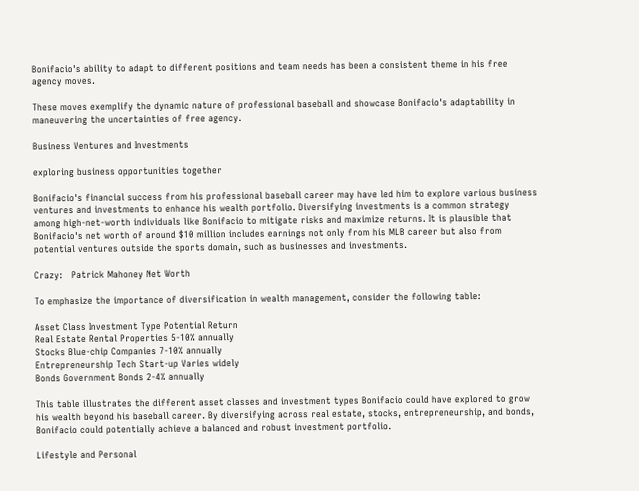Bonifacio's ability to adapt to different positions and team needs has been a consistent theme in his free agency moves.

These moves exemplify the dynamic nature of professional baseball and showcase Bonifacio's adaptability in maneuvering the uncertainties of free agency.

Business Ventures and Investments

exploring business opportunities together

Bonifacio's financial success from his professional baseball career may have led him to explore various business ventures and investments to enhance his wealth portfolio. Diversifying investments is a common strategy among high-net-worth individuals like Bonifacio to mitigate risks and maximize returns. It is plausible that Bonifacio's net worth of around $10 million includes earnings not only from his MLB career but also from potential ventures outside the sports domain, such as businesses and investments.

Crazy:   Patrick Mahoney Net Worth

To emphasize the importance of diversification in wealth management, consider the following table:

Asset Class Investment Type Potential Return
Real Estate Rental Properties 5-10% annually
Stocks Blue-chip Companies 7-10% annually
Entrepreneurship Tech Start-up Varies widely
Bonds Government Bonds 2-4% annually

This table illustrates the different asset classes and investment types Bonifacio could have explored to grow his wealth beyond his baseball career. By diversifying across real estate, stocks, entrepreneurship, and bonds, Bonifacio could potentially achieve a balanced and robust investment portfolio.

Lifestyle and Personal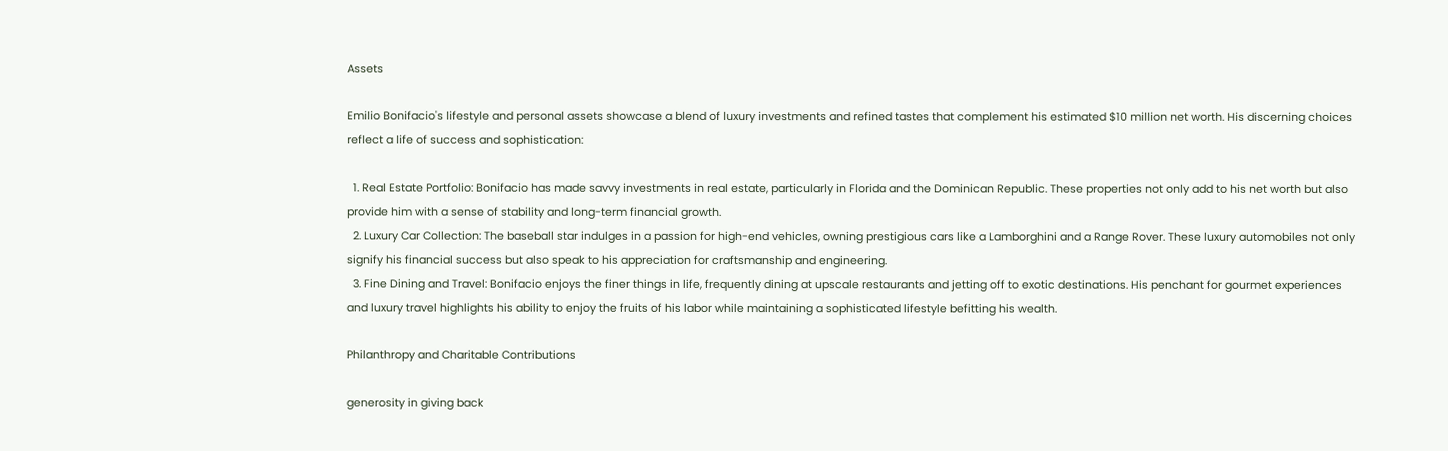Assets

Emilio Bonifacio's lifestyle and personal assets showcase a blend of luxury investments and refined tastes that complement his estimated $10 million net worth. His discerning choices reflect a life of success and sophistication:

  1. Real Estate Portfolio: Bonifacio has made savvy investments in real estate, particularly in Florida and the Dominican Republic. These properties not only add to his net worth but also provide him with a sense of stability and long-term financial growth.
  2. Luxury Car Collection: The baseball star indulges in a passion for high-end vehicles, owning prestigious cars like a Lamborghini and a Range Rover. These luxury automobiles not only signify his financial success but also speak to his appreciation for craftsmanship and engineering.
  3. Fine Dining and Travel: Bonifacio enjoys the finer things in life, frequently dining at upscale restaurants and jetting off to exotic destinations. His penchant for gourmet experiences and luxury travel highlights his ability to enjoy the fruits of his labor while maintaining a sophisticated lifestyle befitting his wealth.

Philanthropy and Charitable Contributions

generosity in giving back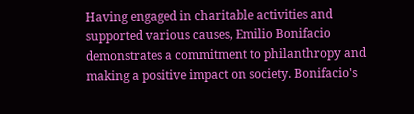Having engaged in charitable activities and supported various causes, Emilio Bonifacio demonstrates a commitment to philanthropy and making a positive impact on society. Bonifacio's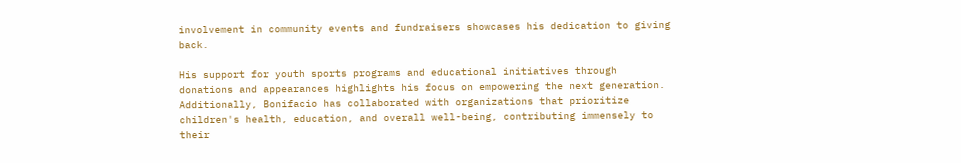involvement in community events and fundraisers showcases his dedication to giving back.

His support for youth sports programs and educational initiatives through donations and appearances highlights his focus on empowering the next generation. Additionally, Bonifacio has collaborated with organizations that prioritize children's health, education, and overall well-being, contributing immensely to their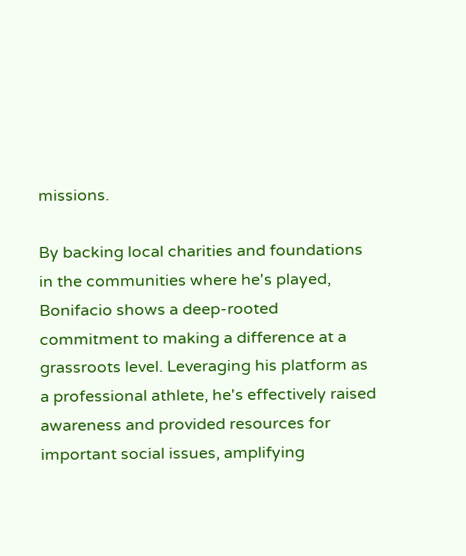missions.

By backing local charities and foundations in the communities where he's played, Bonifacio shows a deep-rooted commitment to making a difference at a grassroots level. Leveraging his platform as a professional athlete, he's effectively raised awareness and provided resources for important social issues, amplifying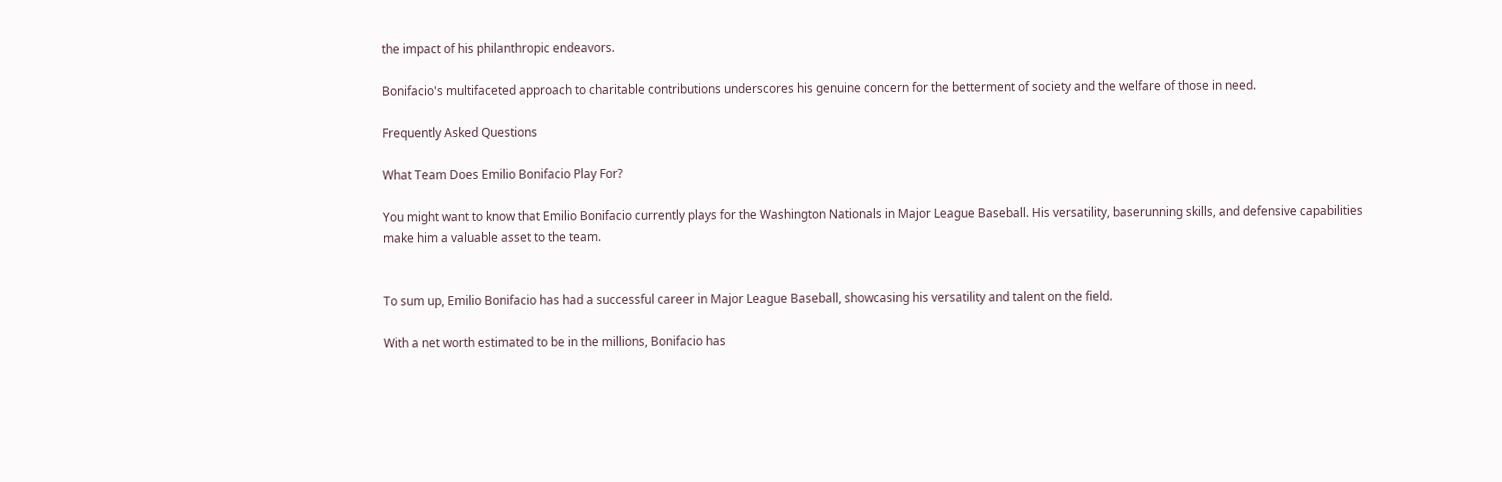the impact of his philanthropic endeavors.

Bonifacio's multifaceted approach to charitable contributions underscores his genuine concern for the betterment of society and the welfare of those in need.

Frequently Asked Questions

What Team Does Emilio Bonifacio Play For?

You might want to know that Emilio Bonifacio currently plays for the Washington Nationals in Major League Baseball. His versatility, baserunning skills, and defensive capabilities make him a valuable asset to the team.


To sum up, Emilio Bonifacio has had a successful career in Major League Baseball, showcasing his versatility and talent on the field.

With a net worth estimated to be in the millions, Bonifacio has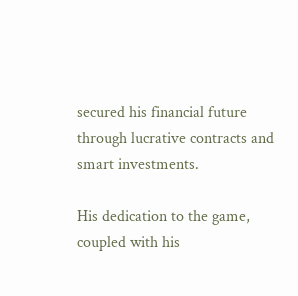secured his financial future through lucrative contracts and smart investments.

His dedication to the game, coupled with his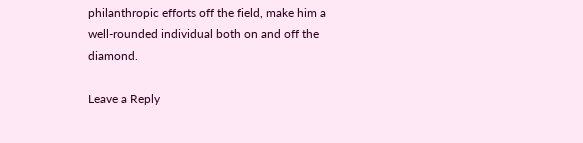philanthropic efforts off the field, make him a well-rounded individual both on and off the diamond.

Leave a Reply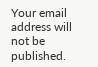Your email address will not be published.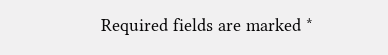Required fields are marked *